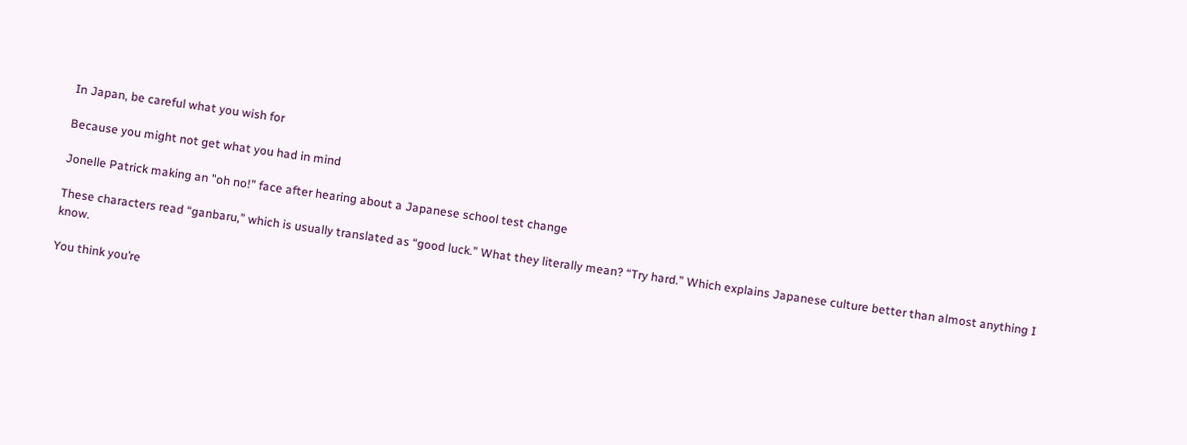In Japan, be careful what you wish for

Because you might not get what you had in mind

Jonelle Patrick making an "oh no!" face after hearing about a Japanese school test change

These characters read “ganbaru,” which is usually translated as “good luck.” What they literally mean? “Try hard.” Which explains Japanese culture better than almost anything I know.

You think you’re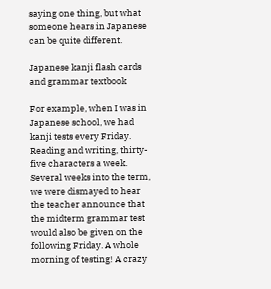saying one thing, but what someone hears in Japanese can be quite different.

Japanese kanji flash cards and grammar textbook

For example, when I was in Japanese school, we had kanji tests every Friday. Reading and writing, thirty-five characters a week. Several weeks into the term, we were dismayed to hear the teacher announce that the midterm grammar test would also be given on the following Friday. A whole morning of testing! A crazy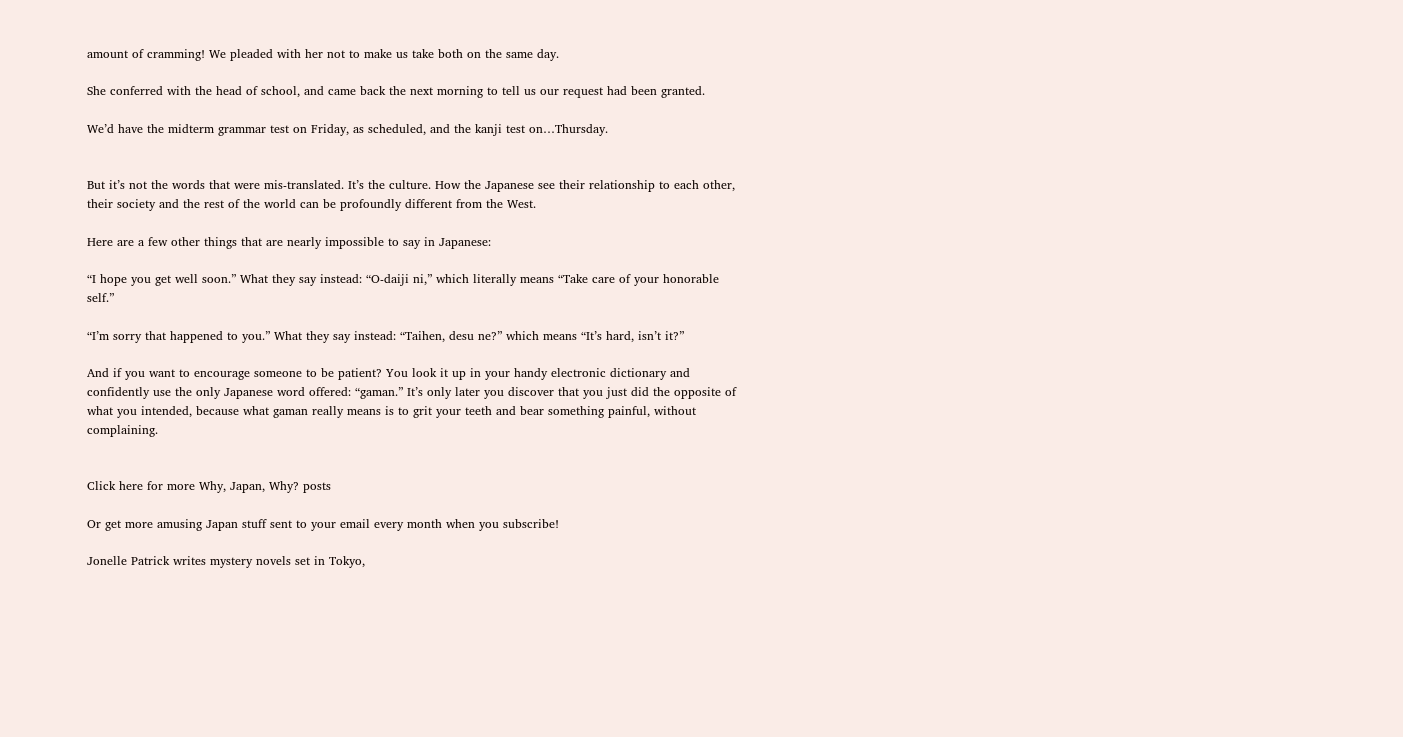amount of cramming! We pleaded with her not to make us take both on the same day.

She conferred with the head of school, and came back the next morning to tell us our request had been granted.

We’d have the midterm grammar test on Friday, as scheduled, and the kanji test on…Thursday.


But it’s not the words that were mis-translated. It’s the culture. How the Japanese see their relationship to each other, their society and the rest of the world can be profoundly different from the West.

Here are a few other things that are nearly impossible to say in Japanese:

“I hope you get well soon.” What they say instead: “O-daiji ni,” which literally means “Take care of your honorable self.”

“I’m sorry that happened to you.” What they say instead: “Taihen, desu ne?” which means “It’s hard, isn’t it?”

And if you want to encourage someone to be patient? You look it up in your handy electronic dictionary and confidently use the only Japanese word offered: “gaman.” It’s only later you discover that you just did the opposite of what you intended, because what gaman really means is to grit your teeth and bear something painful, without complaining.


Click here for more Why, Japan, Why? posts

Or get more amusing Japan stuff sent to your email every month when you subscribe!

Jonelle Patrick writes mystery novels set in Tokyo,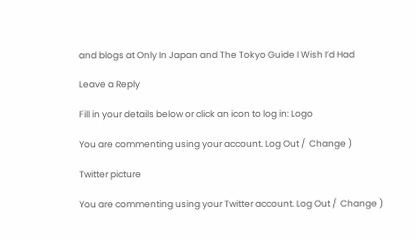and blogs at Only In Japan and The Tokyo Guide I Wish I’d Had

Leave a Reply

Fill in your details below or click an icon to log in: Logo

You are commenting using your account. Log Out /  Change )

Twitter picture

You are commenting using your Twitter account. Log Out /  Change )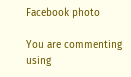Facebook photo

You are commenting using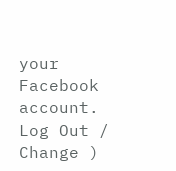your Facebook account. Log Out /  Change )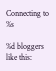Connecting to %s

%d bloggers like this: